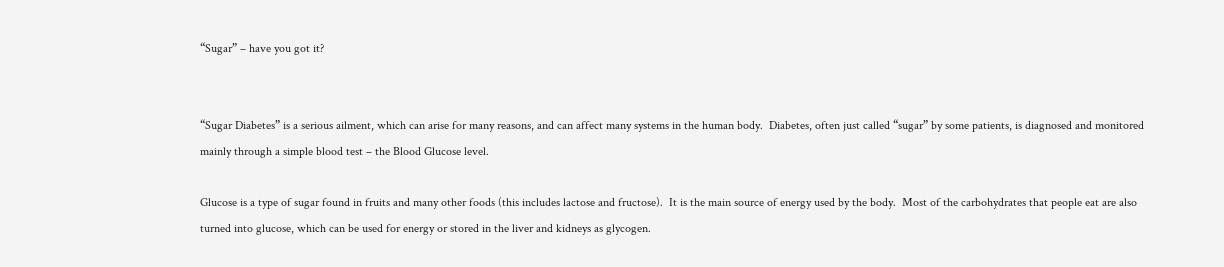“Sugar” – have you got it?


“Sugar Diabetes” is a serious ailment, which can arise for many reasons, and can affect many systems in the human body.  Diabetes, often just called “sugar” by some patients, is diagnosed and monitored mainly through a simple blood test – the Blood Glucose level.

Glucose is a type of sugar found in fruits and many other foods (this includes lactose and fructose).  It is the main source of energy used by the body.  Most of the carbohydrates that people eat are also turned into glucose, which can be used for energy or stored in the liver and kidneys as glycogen.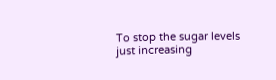To stop the sugar levels just increasing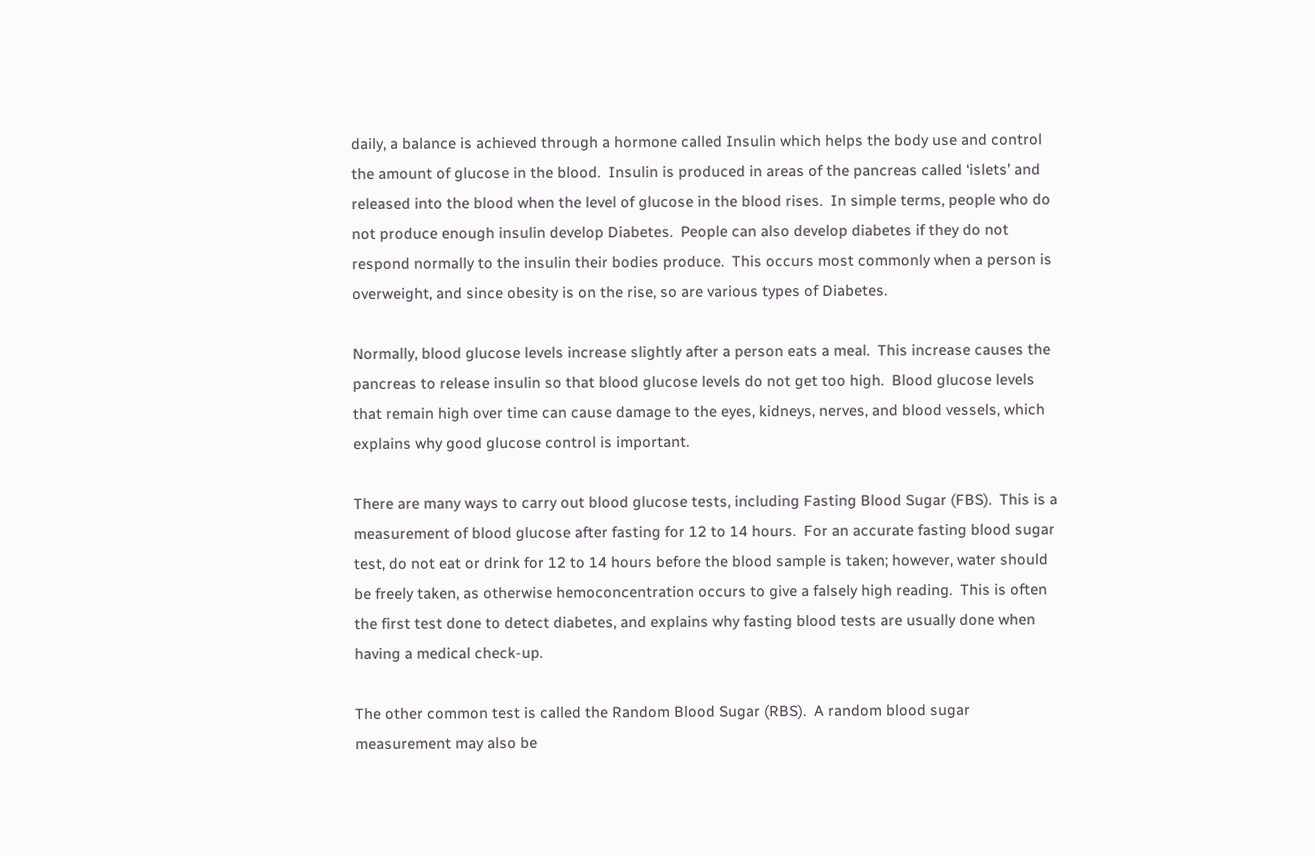daily, a balance is achieved through a hormone called Insulin which helps the body use and control the amount of glucose in the blood.  Insulin is produced in areas of the pancreas called ‘islets’ and released into the blood when the level of glucose in the blood rises.  In simple terms, people who do not produce enough insulin develop Diabetes.  People can also develop diabetes if they do not respond normally to the insulin their bodies produce.  This occurs most commonly when a person is overweight, and since obesity is on the rise, so are various types of Diabetes.

Normally, blood glucose levels increase slightly after a person eats a meal.  This increase causes the pancreas to release insulin so that blood glucose levels do not get too high.  Blood glucose levels that remain high over time can cause damage to the eyes, kidneys, nerves, and blood vessels, which explains why good glucose control is important.

There are many ways to carry out blood glucose tests, including Fasting Blood Sugar (FBS).  This is a measurement of blood glucose after fasting for 12 to 14 hours.  For an accurate fasting blood sugar test, do not eat or drink for 12 to 14 hours before the blood sample is taken; however, water should be freely taken, as otherwise hemoconcentration occurs to give a falsely high reading.  This is often the first test done to detect diabetes, and explains why fasting blood tests are usually done when having a medical check-up.

The other common test is called the Random Blood Sugar (RBS).  A random blood sugar measurement may also be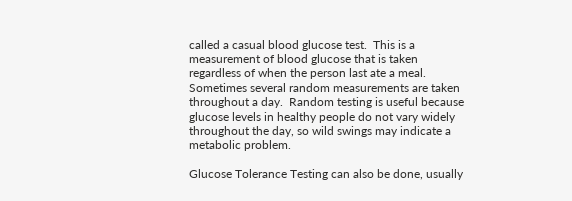called a casual blood glucose test.  This is a measurement of blood glucose that is taken regardless of when the person last ate a meal.  Sometimes several random measurements are taken throughout a day.  Random testing is useful because glucose levels in healthy people do not vary widely throughout the day, so wild swings may indicate a metabolic problem.

Glucose Tolerance Testing can also be done, usually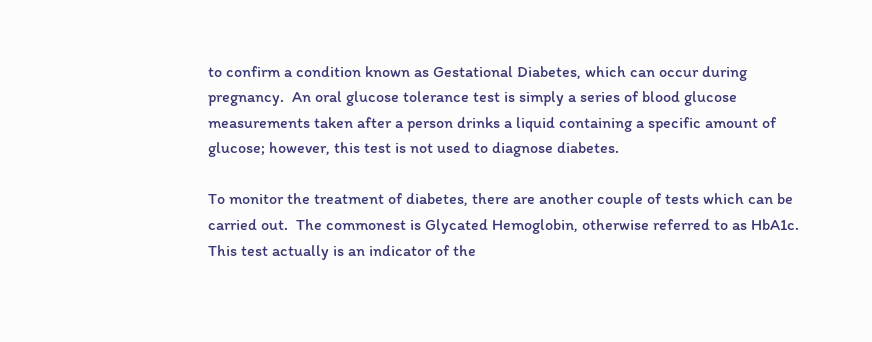to confirm a condition known as Gestational Diabetes, which can occur during pregnancy.  An oral glucose tolerance test is simply a series of blood glucose measurements taken after a person drinks a liquid containing a specific amount of glucose; however, this test is not used to diagnose diabetes.

To monitor the treatment of diabetes, there are another couple of tests which can be carried out.  The commonest is Glycated Hemoglobin, otherwise referred to as HbA1c.  This test actually is an indicator of the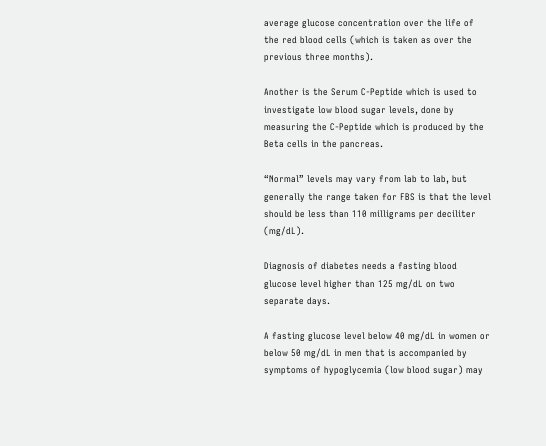average glucose concentration over the life of the red blood cells (which is taken as over the previous three months).

Another is the Serum C-Peptide which is used to investigate low blood sugar levels, done by measuring the C-Peptide which is produced by the Beta cells in the pancreas.

“Normal” levels may vary from lab to lab, but generally the range taken for FBS is that the level should be less than 110 milligrams per deciliter (mg/dL).

Diagnosis of diabetes needs a fasting blood glucose level higher than 125 mg/dL on two separate days.

A fasting glucose level below 40 mg/dL in women or below 50 mg/dL in men that is accompanied by symptoms of hypoglycemia (low blood sugar) may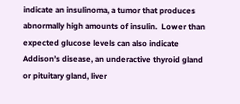indicate an insulinoma, a tumor that produces abnormally high amounts of insulin.  Lower than expected glucose levels can also indicate Addison’s disease, an underactive thyroid gland or pituitary gland, liver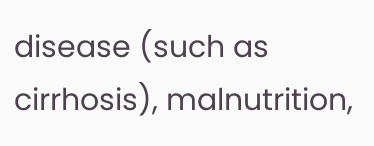disease (such as cirrhosis), malnutrition,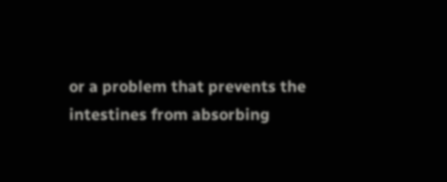or a problem that prevents the intestines from absorbing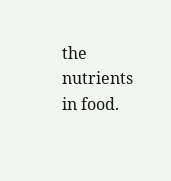the nutrients in food.